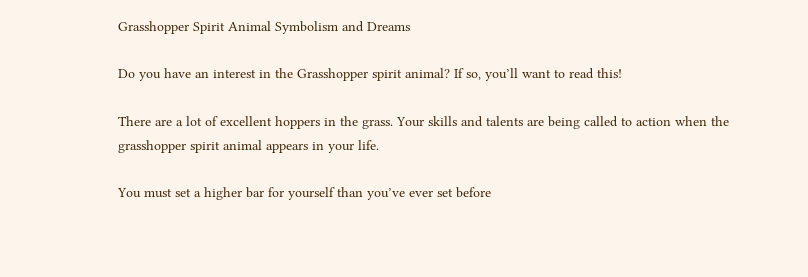Grasshopper Spirit Animal Symbolism and Dreams

Do you have an interest in the Grasshopper spirit animal? If so, you’ll want to read this!

There are a lot of excellent hoppers in the grass. Your skills and talents are being called to action when the grasshopper spirit animal appears in your life.

You must set a higher bar for yourself than you’ve ever set before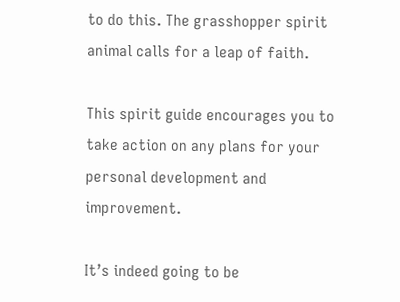to do this. The grasshopper spirit animal calls for a leap of faith.

This spirit guide encourages you to take action on any plans for your personal development and improvement.

It’s indeed going to be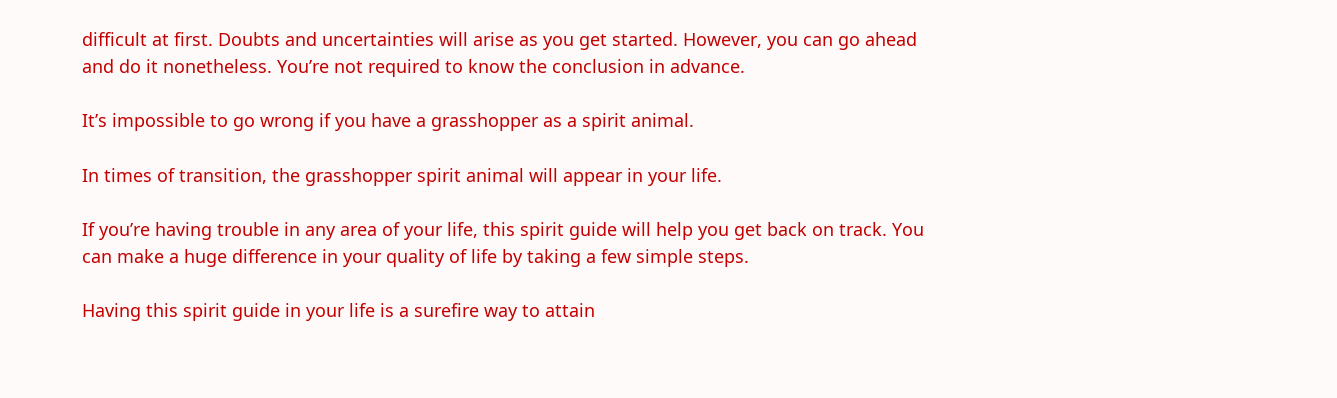difficult at first. Doubts and uncertainties will arise as you get started. However, you can go ahead and do it nonetheless. You’re not required to know the conclusion in advance.

It’s impossible to go wrong if you have a grasshopper as a spirit animal.

In times of transition, the grasshopper spirit animal will appear in your life.

If you’re having trouble in any area of your life, this spirit guide will help you get back on track. You can make a huge difference in your quality of life by taking a few simple steps.

Having this spirit guide in your life is a surefire way to attain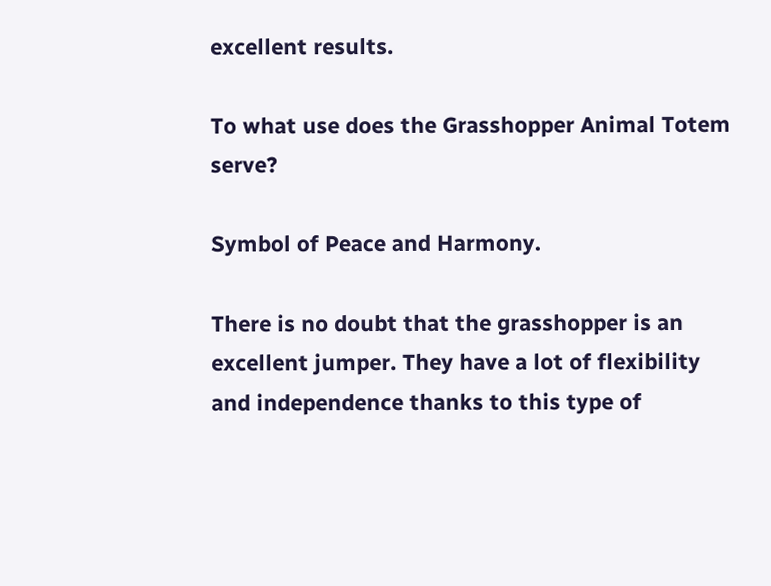excellent results.

To what use does the Grasshopper Animal Totem serve?

Symbol of Peace and Harmony.

There is no doubt that the grasshopper is an excellent jumper. They have a lot of flexibility and independence thanks to this type of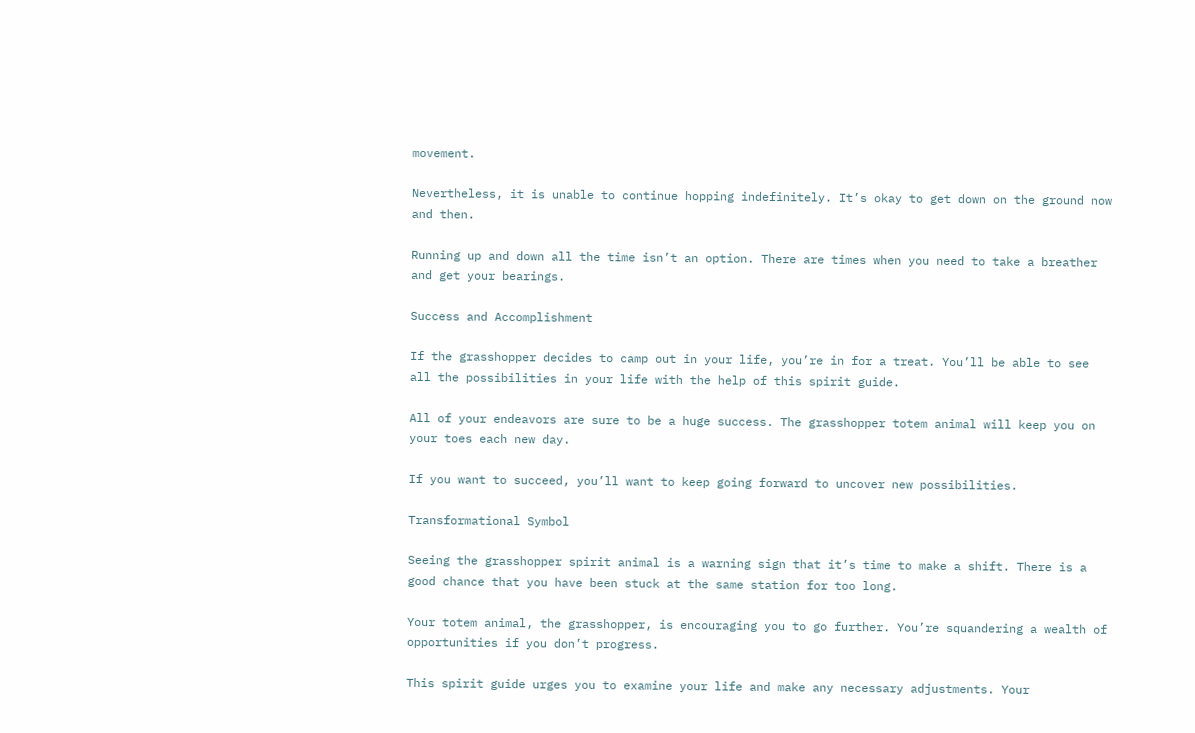movement.

Nevertheless, it is unable to continue hopping indefinitely. It’s okay to get down on the ground now and then.

Running up and down all the time isn’t an option. There are times when you need to take a breather and get your bearings.

Success and Accomplishment

If the grasshopper decides to camp out in your life, you’re in for a treat. You’ll be able to see all the possibilities in your life with the help of this spirit guide.

All of your endeavors are sure to be a huge success. The grasshopper totem animal will keep you on your toes each new day.

If you want to succeed, you’ll want to keep going forward to uncover new possibilities.

Transformational Symbol

Seeing the grasshopper spirit animal is a warning sign that it’s time to make a shift. There is a good chance that you have been stuck at the same station for too long.

Your totem animal, the grasshopper, is encouraging you to go further. You’re squandering a wealth of opportunities if you don’t progress.

This spirit guide urges you to examine your life and make any necessary adjustments. Your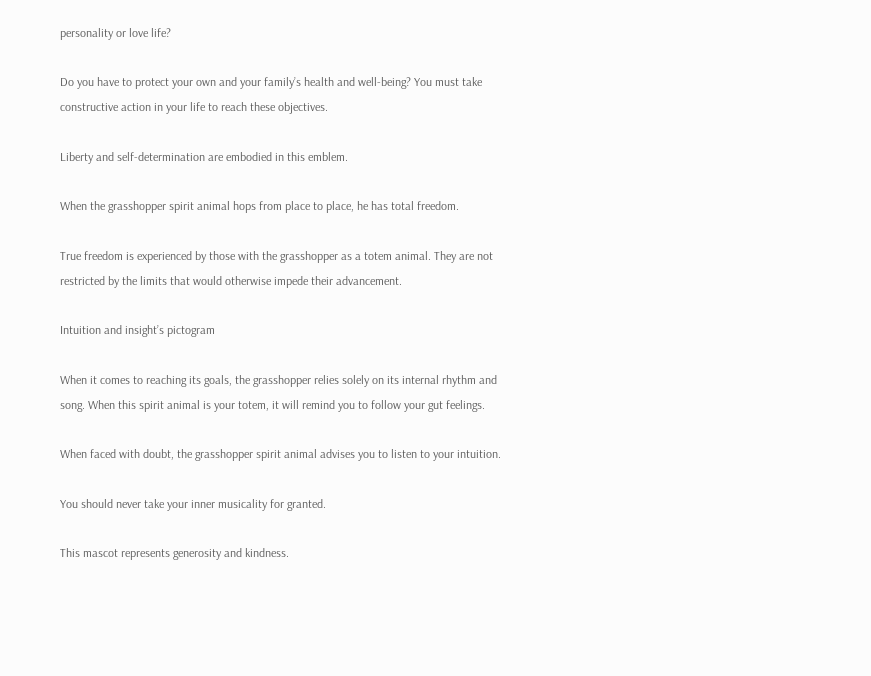personality or love life?

Do you have to protect your own and your family’s health and well-being? You must take constructive action in your life to reach these objectives.

Liberty and self-determination are embodied in this emblem.

When the grasshopper spirit animal hops from place to place, he has total freedom.

True freedom is experienced by those with the grasshopper as a totem animal. They are not restricted by the limits that would otherwise impede their advancement.

Intuition and insight’s pictogram

When it comes to reaching its goals, the grasshopper relies solely on its internal rhythm and song. When this spirit animal is your totem, it will remind you to follow your gut feelings.

When faced with doubt, the grasshopper spirit animal advises you to listen to your intuition.

You should never take your inner musicality for granted.

This mascot represents generosity and kindness.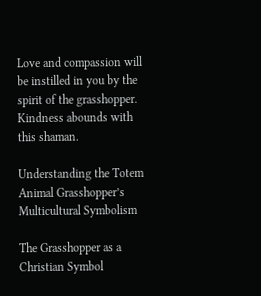Love and compassion will be instilled in you by the spirit of the grasshopper. Kindness abounds with this shaman.

Understanding the Totem Animal Grasshopper’s Multicultural Symbolism

The Grasshopper as a Christian Symbol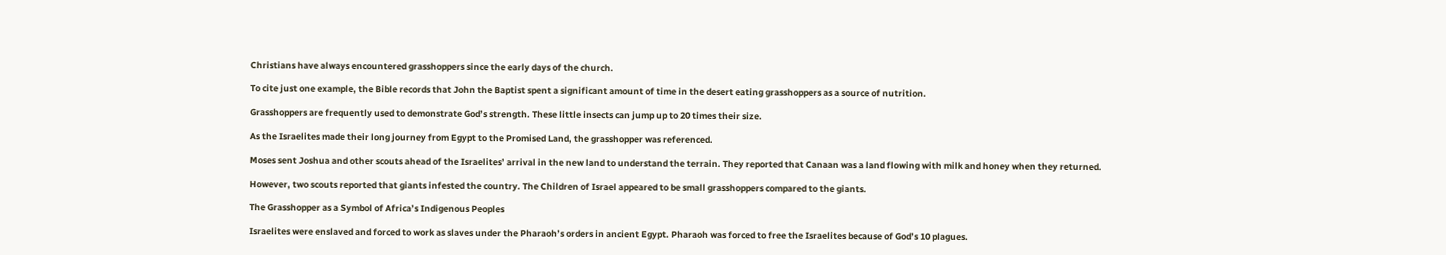Christians have always encountered grasshoppers since the early days of the church.

To cite just one example, the Bible records that John the Baptist spent a significant amount of time in the desert eating grasshoppers as a source of nutrition.

Grasshoppers are frequently used to demonstrate God’s strength. These little insects can jump up to 20 times their size.

As the Israelites made their long journey from Egypt to the Promised Land, the grasshopper was referenced.

Moses sent Joshua and other scouts ahead of the Israelites’ arrival in the new land to understand the terrain. They reported that Canaan was a land flowing with milk and honey when they returned.

However, two scouts reported that giants infested the country. The Children of Israel appeared to be small grasshoppers compared to the giants.

The Grasshopper as a Symbol of Africa’s Indigenous Peoples

Israelites were enslaved and forced to work as slaves under the Pharaoh’s orders in ancient Egypt. Pharaoh was forced to free the Israelites because of God’s 10 plagues.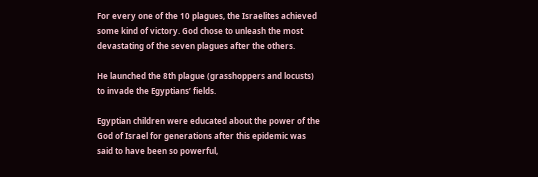For every one of the 10 plagues, the Israelites achieved some kind of victory. God chose to unleash the most devastating of the seven plagues after the others.

He launched the 8th plague (grasshoppers and locusts) to invade the Egyptians’ fields.

Egyptian children were educated about the power of the God of Israel for generations after this epidemic was said to have been so powerful,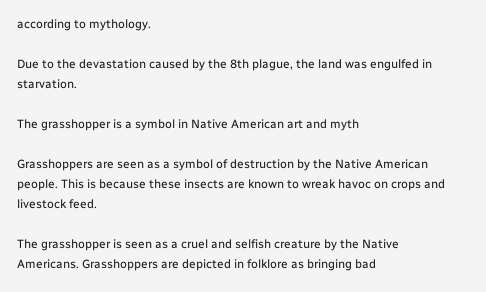according to mythology.

Due to the devastation caused by the 8th plague, the land was engulfed in starvation.

The grasshopper is a symbol in Native American art and myth

Grasshoppers are seen as a symbol of destruction by the Native American people. This is because these insects are known to wreak havoc on crops and livestock feed.

The grasshopper is seen as a cruel and selfish creature by the Native Americans. Grasshoppers are depicted in folklore as bringing bad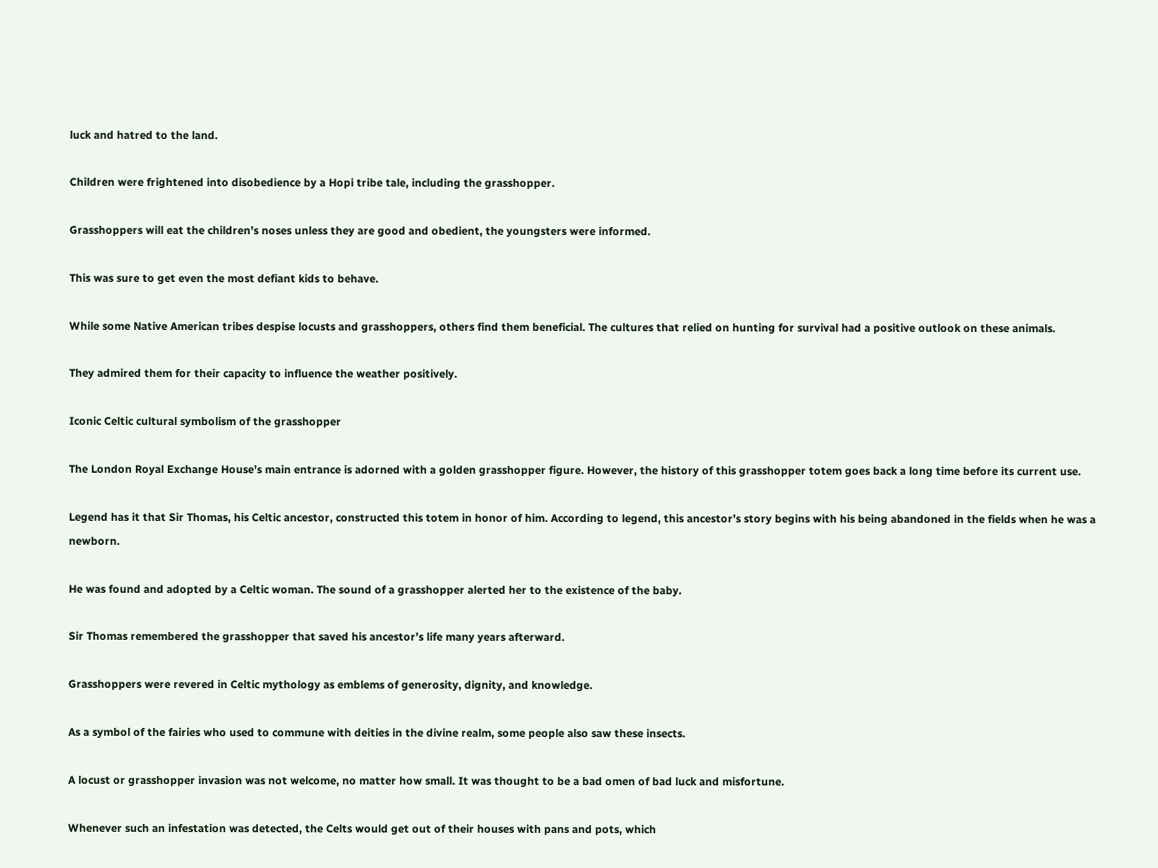luck and hatred to the land.

Children were frightened into disobedience by a Hopi tribe tale, including the grasshopper.

Grasshoppers will eat the children’s noses unless they are good and obedient, the youngsters were informed.

This was sure to get even the most defiant kids to behave.

While some Native American tribes despise locusts and grasshoppers, others find them beneficial. The cultures that relied on hunting for survival had a positive outlook on these animals.

They admired them for their capacity to influence the weather positively.

Iconic Celtic cultural symbolism of the grasshopper

The London Royal Exchange House’s main entrance is adorned with a golden grasshopper figure. However, the history of this grasshopper totem goes back a long time before its current use.

Legend has it that Sir Thomas, his Celtic ancestor, constructed this totem in honor of him. According to legend, this ancestor’s story begins with his being abandoned in the fields when he was a newborn.

He was found and adopted by a Celtic woman. The sound of a grasshopper alerted her to the existence of the baby.

Sir Thomas remembered the grasshopper that saved his ancestor’s life many years afterward.

Grasshoppers were revered in Celtic mythology as emblems of generosity, dignity, and knowledge.

As a symbol of the fairies who used to commune with deities in the divine realm, some people also saw these insects.

A locust or grasshopper invasion was not welcome, no matter how small. It was thought to be a bad omen of bad luck and misfortune.

Whenever such an infestation was detected, the Celts would get out of their houses with pans and pots, which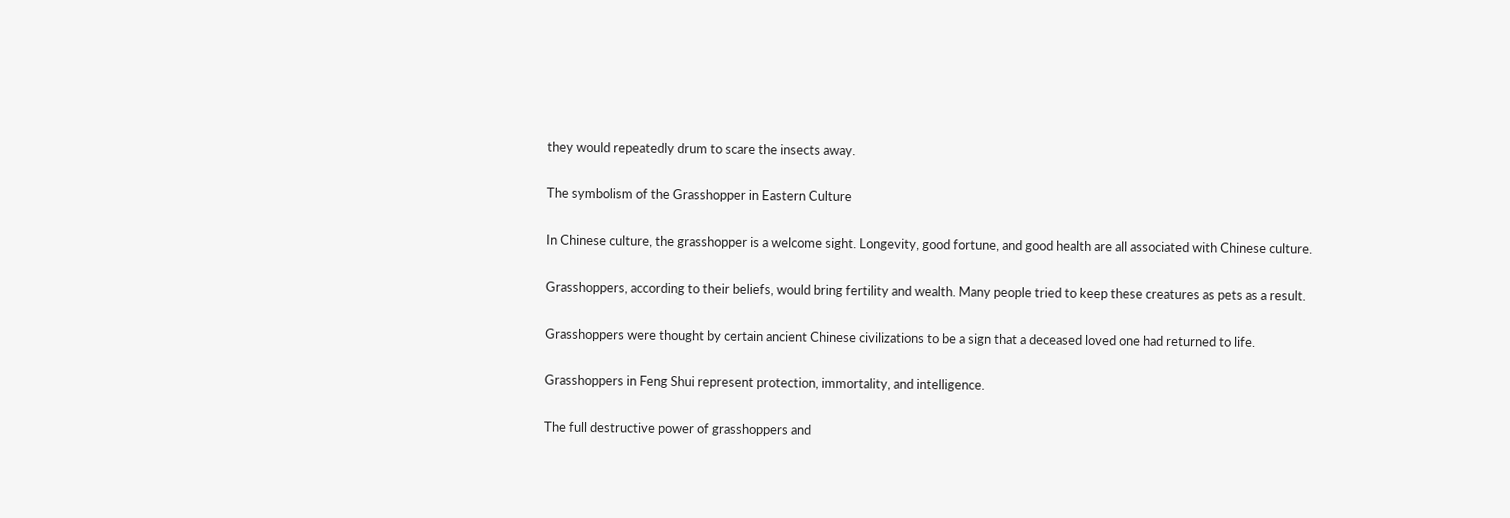they would repeatedly drum to scare the insects away.

The symbolism of the Grasshopper in Eastern Culture

In Chinese culture, the grasshopper is a welcome sight. Longevity, good fortune, and good health are all associated with Chinese culture.

Grasshoppers, according to their beliefs, would bring fertility and wealth. Many people tried to keep these creatures as pets as a result.

Grasshoppers were thought by certain ancient Chinese civilizations to be a sign that a deceased loved one had returned to life.

Grasshoppers in Feng Shui represent protection, immortality, and intelligence.

The full destructive power of grasshoppers and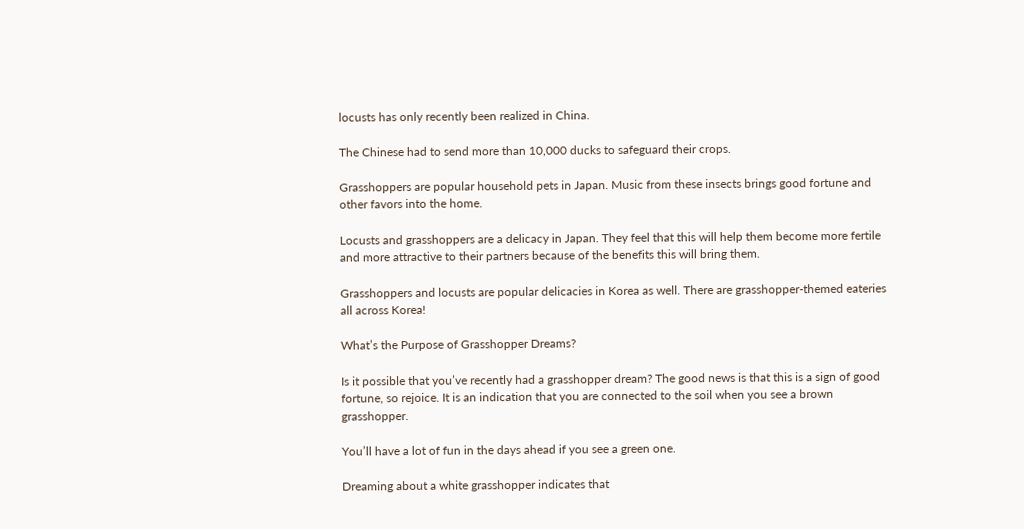locusts has only recently been realized in China.

The Chinese had to send more than 10,000 ducks to safeguard their crops.

Grasshoppers are popular household pets in Japan. Music from these insects brings good fortune and other favors into the home.

Locusts and grasshoppers are a delicacy in Japan. They feel that this will help them become more fertile and more attractive to their partners because of the benefits this will bring them.

Grasshoppers and locusts are popular delicacies in Korea as well. There are grasshopper-themed eateries all across Korea!

What’s the Purpose of Grasshopper Dreams?

Is it possible that you’ve recently had a grasshopper dream? The good news is that this is a sign of good fortune, so rejoice. It is an indication that you are connected to the soil when you see a brown grasshopper.

You’ll have a lot of fun in the days ahead if you see a green one.

Dreaming about a white grasshopper indicates that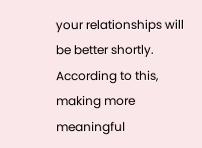your relationships will be better shortly. According to this, making more meaningful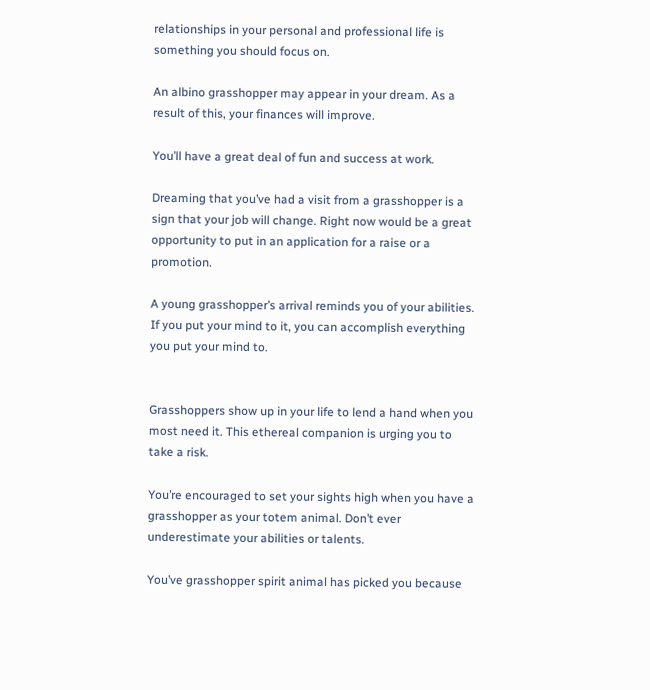relationships in your personal and professional life is something you should focus on.

An albino grasshopper may appear in your dream. As a result of this, your finances will improve.

You’ll have a great deal of fun and success at work.

Dreaming that you’ve had a visit from a grasshopper is a sign that your job will change. Right now would be a great opportunity to put in an application for a raise or a promotion.

A young grasshopper’s arrival reminds you of your abilities. If you put your mind to it, you can accomplish everything you put your mind to.


Grasshoppers show up in your life to lend a hand when you most need it. This ethereal companion is urging you to take a risk.

You’re encouraged to set your sights high when you have a grasshopper as your totem animal. Don’t ever underestimate your abilities or talents.

You’ve grasshopper spirit animal has picked you because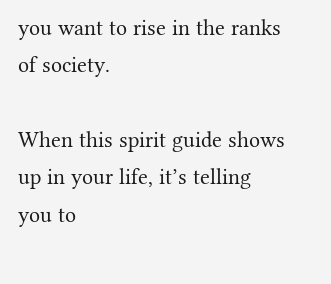you want to rise in the ranks of society.

When this spirit guide shows up in your life, it’s telling you to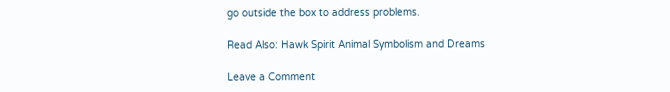go outside the box to address problems.

Read Also: Hawk Spirit Animal Symbolism and Dreams

Leave a Comment